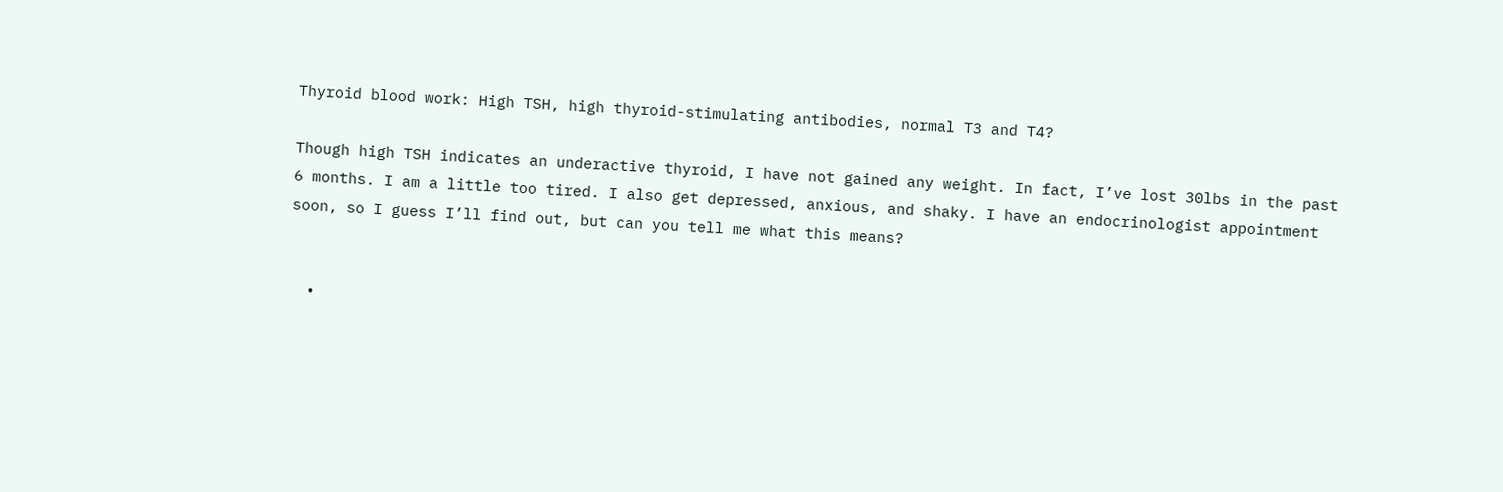Thyroid blood work: High TSH, high thyroid-stimulating antibodies, normal T3 and T4?

Though high TSH indicates an underactive thyroid, I have not gained any weight. In fact, I’ve lost 30lbs in the past 6 months. I am a little too tired. I also get depressed, anxious, and shaky. I have an endocrinologist appointment soon, so I guess I’ll find out, but can you tell me what this means?


  •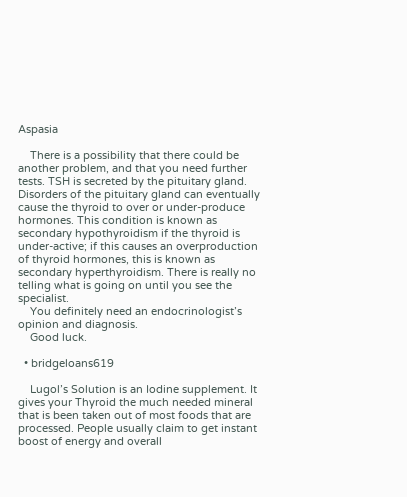Aspasia

    There is a possibility that there could be another problem, and that you need further tests. TSH is secreted by the pituitary gland. Disorders of the pituitary gland can eventually cause the thyroid to over or under-produce hormones. This condition is known as secondary hypothyroidism if the thyroid is under-active; if this causes an overproduction of thyroid hormones, this is known as secondary hyperthyroidism. There is really no telling what is going on until you see the specialist.
    You definitely need an endocrinologist’s opinion and diagnosis.
    Good luck.

  • bridgeloans619

    Lugol’s Solution is an Iodine supplement. It gives your Thyroid the much needed mineral that is been taken out of most foods that are processed. People usually claim to get instant boost of energy and overall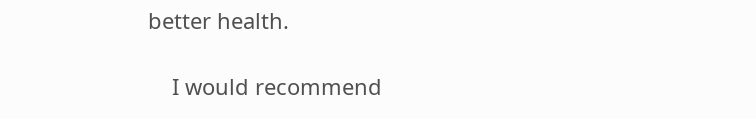better health.

    I would recommend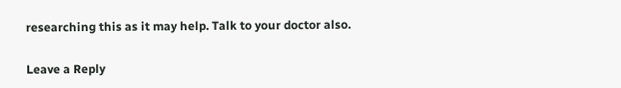researching this as it may help. Talk to your doctor also.

Leave a Reply